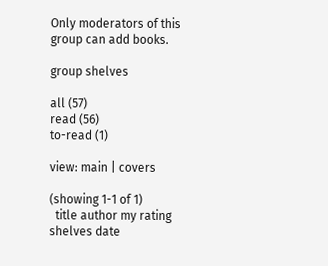Only moderators of this group can add books.

group shelves

all (57)
read (56)
to-read (1)

view: main | covers

(showing 1-1 of 1)
  title author my rating shelves date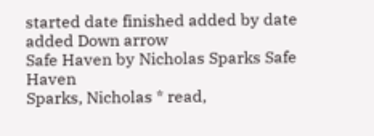started date finished added by date added Down arrow
Safe Haven by Nicholas Sparks Safe Haven
Sparks, Nicholas * read,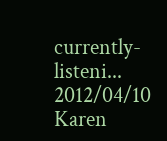currently-listeni... 2012/04/10   Karen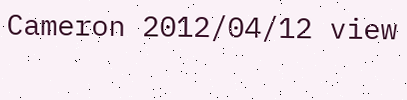Cameron 2012/04/12 view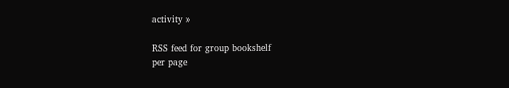activity »

RSS feed for group bookshelf
per page